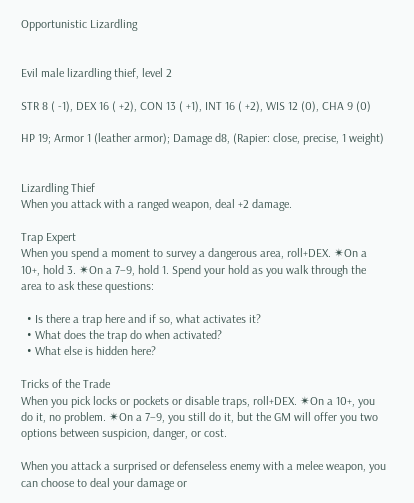Opportunistic Lizardling


Evil male lizardling thief, level 2

STR 8 ( -1), DEX 16 ( +2), CON 13 ( +1), INT 16 ( +2), WIS 12 (0), CHA 9 (0)

HP 19; Armor 1 (leather armor); Damage d8, (Rapier: close, precise, 1 weight)


Lizardling Thief
When you attack with a ranged weapon, deal +2 damage.

Trap Expert
When you spend a moment to survey a dangerous area, roll+DEX. ✴On a 10+, hold 3. ✴On a 7–9, hold 1. Spend your hold as you walk through the area to ask these questions:

  • Is there a trap here and if so, what activates it?
  • What does the trap do when activated?
  • What else is hidden here?

Tricks of the Trade
When you pick locks or pockets or disable traps, roll+DEX. ✴On a 10+, you do it, no problem. ✴On a 7–9, you still do it, but the GM will offer you two options between suspicion, danger, or cost.

When you attack a surprised or defenseless enemy with a melee weapon, you can choose to deal your damage or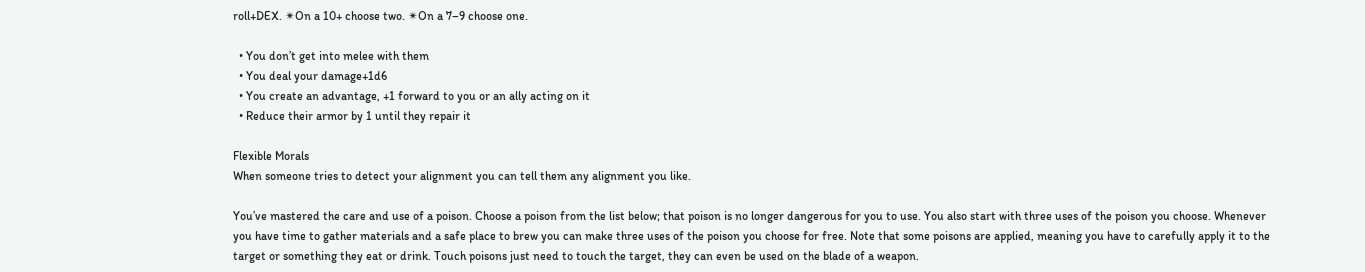roll+DEX. ✴On a 10+ choose two. ✴On a 7–9 choose one.

  • You don’t get into melee with them
  • You deal your damage+1d6
  • You create an advantage, +1 forward to you or an ally acting on it
  • Reduce their armor by 1 until they repair it

Flexible Morals
When someone tries to detect your alignment you can tell them any alignment you like.

You’ve mastered the care and use of a poison. Choose a poison from the list below; that poison is no longer dangerous for you to use. You also start with three uses of the poison you choose. Whenever you have time to gather materials and a safe place to brew you can make three uses of the poison you choose for free. Note that some poisons are applied, meaning you have to carefully apply it to the target or something they eat or drink. Touch poisons just need to touch the target, they can even be used on the blade of a weapon.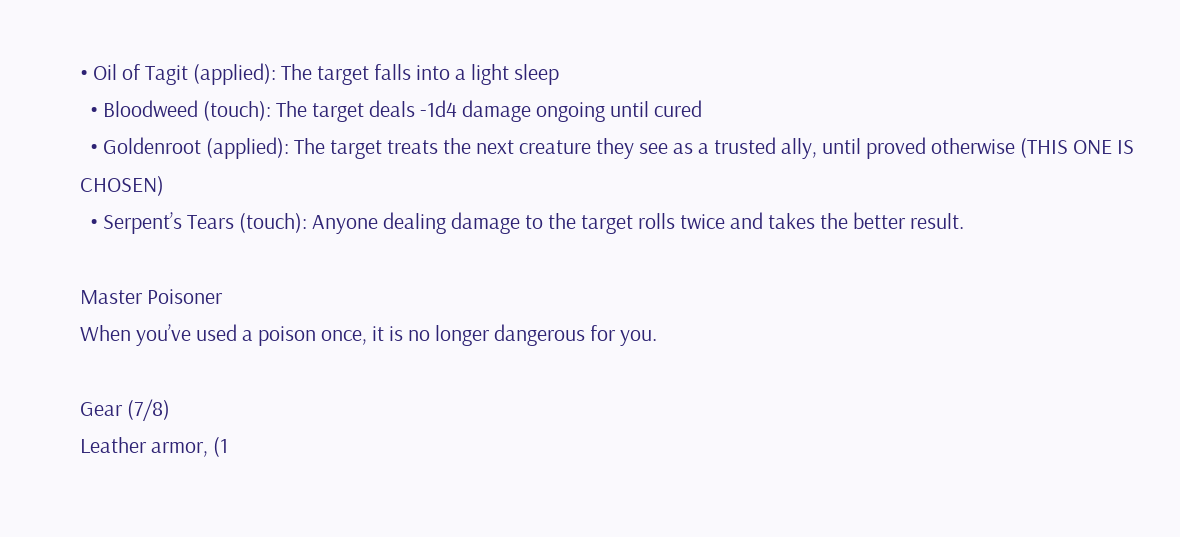• Oil of Tagit (applied): The target falls into a light sleep
  • Bloodweed (touch): The target deals -1d4 damage ongoing until cured
  • Goldenroot (applied): The target treats the next creature they see as a trusted ally, until proved otherwise (THIS ONE IS CHOSEN)
  • Serpent’s Tears (touch): Anyone dealing damage to the target rolls twice and takes the better result.

Master Poisoner
When you’ve used a poison once, it is no longer dangerous for you.

Gear (7/8)
Leather armor, (1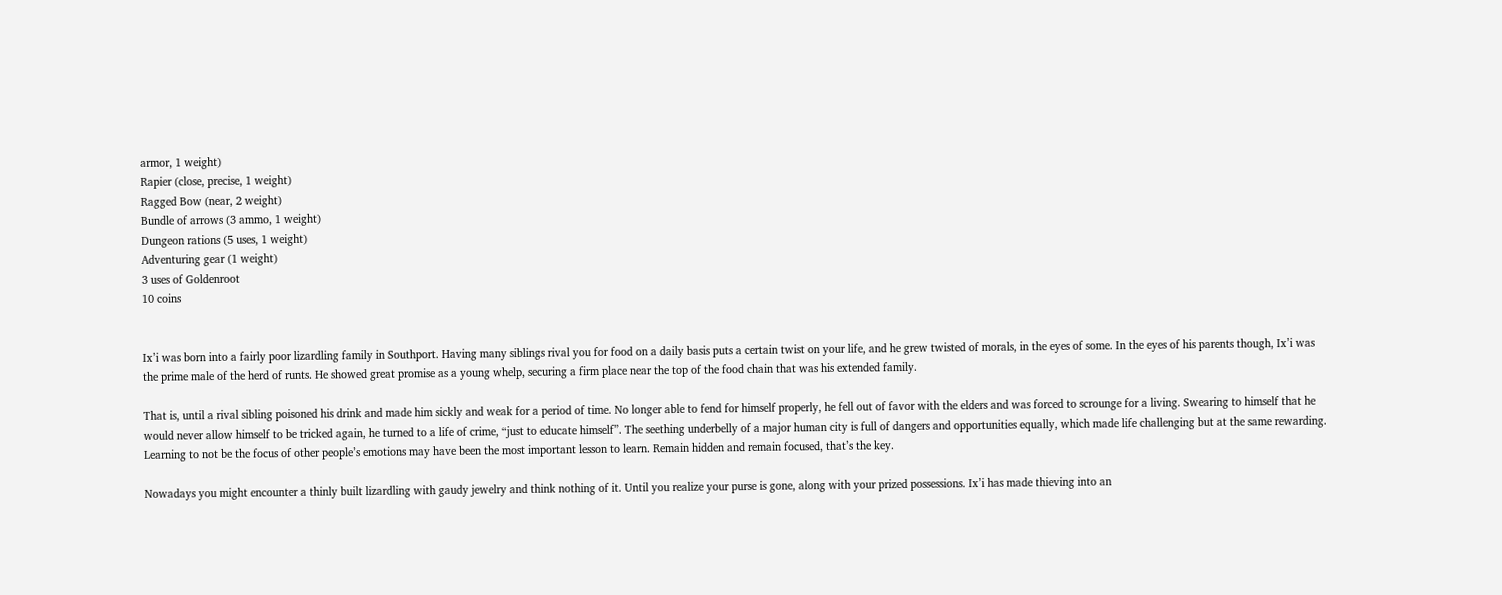armor, 1 weight)
Rapier (close, precise, 1 weight)
Ragged Bow (near, 2 weight)
Bundle of arrows (3 ammo, 1 weight)
Dungeon rations (5 uses, 1 weight)
Adventuring gear (1 weight)
3 uses of Goldenroot
10 coins


Ix’i was born into a fairly poor lizardling family in Southport. Having many siblings rival you for food on a daily basis puts a certain twist on your life, and he grew twisted of morals, in the eyes of some. In the eyes of his parents though, Ix’i was the prime male of the herd of runts. He showed great promise as a young whelp, securing a firm place near the top of the food chain that was his extended family.

That is, until a rival sibling poisoned his drink and made him sickly and weak for a period of time. No longer able to fend for himself properly, he fell out of favor with the elders and was forced to scrounge for a living. Swearing to himself that he would never allow himself to be tricked again, he turned to a life of crime, “just to educate himself”. The seething underbelly of a major human city is full of dangers and opportunities equally, which made life challenging but at the same rewarding. Learning to not be the focus of other people’s emotions may have been the most important lesson to learn. Remain hidden and remain focused, that’s the key.

Nowadays you might encounter a thinly built lizardling with gaudy jewelry and think nothing of it. Until you realize your purse is gone, along with your prized possessions. Ix’i has made thieving into an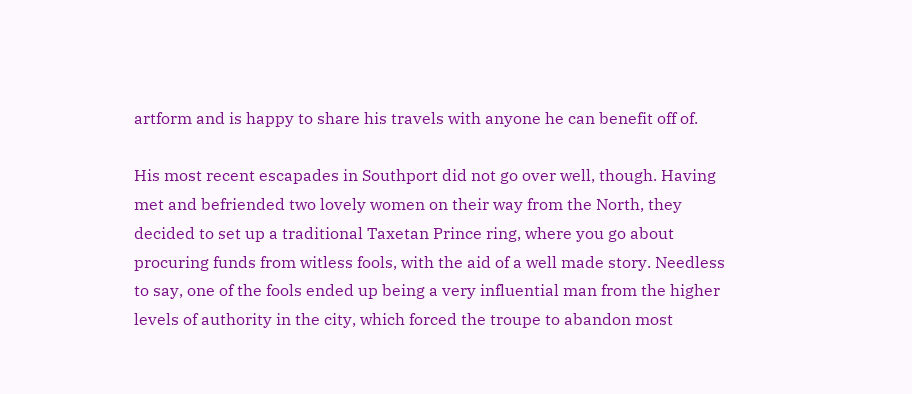artform and is happy to share his travels with anyone he can benefit off of.

His most recent escapades in Southport did not go over well, though. Having met and befriended two lovely women on their way from the North, they decided to set up a traditional Taxetan Prince ring, where you go about procuring funds from witless fools, with the aid of a well made story. Needless to say, one of the fools ended up being a very influential man from the higher levels of authority in the city, which forced the troupe to abandon most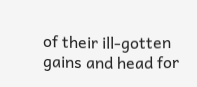of their ill-gotten gains and head for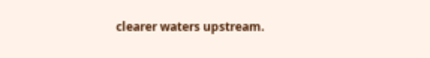clearer waters upstream.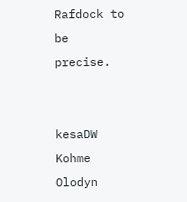Rafdock to be precise.


kesaDW Kohme Olodyn